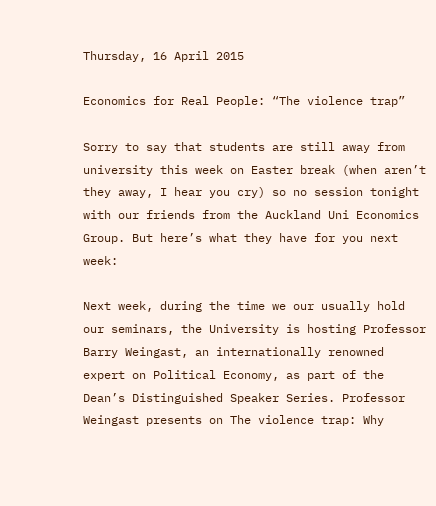Thursday, 16 April 2015

Economics for Real People: “The violence trap”

Sorry to say that students are still away from university this week on Easter break (when aren’t they away, I hear you cry) so no session tonight with our friends from the Auckland Uni Economics Group. But here’s what they have for you next week:

Next week, during the time we our usually hold our seminars, the University is hosting Professor Barry Weingast, an internationally renowned expert on Political Economy, as part of the Dean’s Distinguished Speaker Series. Professor Weingast presents on The violence trap: Why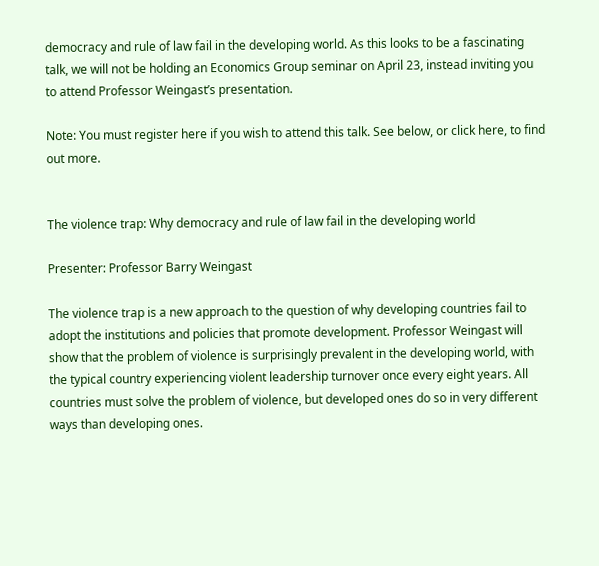democracy and rule of law fail in the developing world. As this looks to be a fascinating talk, we will not be holding an Economics Group seminar on April 23, instead inviting you to attend Professor Weingast’s presentation.

Note: You must register here if you wish to attend this talk. See below, or click here, to find out more.


The violence trap: Why democracy and rule of law fail in the developing world

Presenter: Professor Barry Weingast

The violence trap is a new approach to the question of why developing countries fail to adopt the institutions and policies that promote development. Professor Weingast will show that the problem of violence is surprisingly prevalent in the developing world, with the typical country experiencing violent leadership turnover once every eight years. All countries must solve the problem of violence, but developed ones do so in very different ways than developing ones.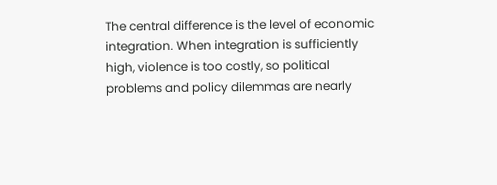The central difference is the level of economic integration. When integration is sufficiently high, violence is too costly, so political problems and policy dilemmas are nearly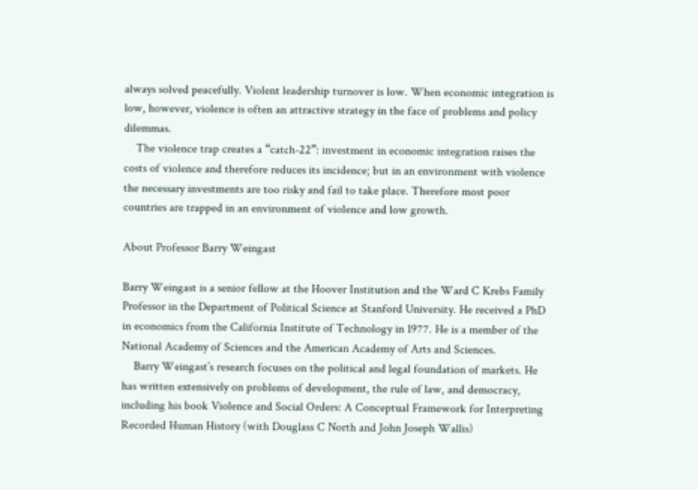always solved peacefully. Violent leadership turnover is low. When economic integration is low, however, violence is often an attractive strategy in the face of problems and policy dilemmas.
    The violence trap creates a “catch-22”: investment in economic integration raises the costs of violence and therefore reduces its incidence; but in an environment with violence the necessary investments are too risky and fail to take place. Therefore most poor countries are trapped in an environment of violence and low growth.

About Professor Barry Weingast

Barry Weingast is a senior fellow at the Hoover Institution and the Ward C Krebs Family Professor in the Department of Political Science at Stanford University. He received a PhD in economics from the California Institute of Technology in 1977. He is a member of the National Academy of Sciences and the American Academy of Arts and Sciences.
    Barry Weingast’s research focuses on the political and legal foundation of markets. He has written extensively on problems of development, the rule of law, and democracy, including his book Violence and Social Orders: A Conceptual Framework for Interpreting Recorded Human History (with Douglass C North and John Joseph Wallis)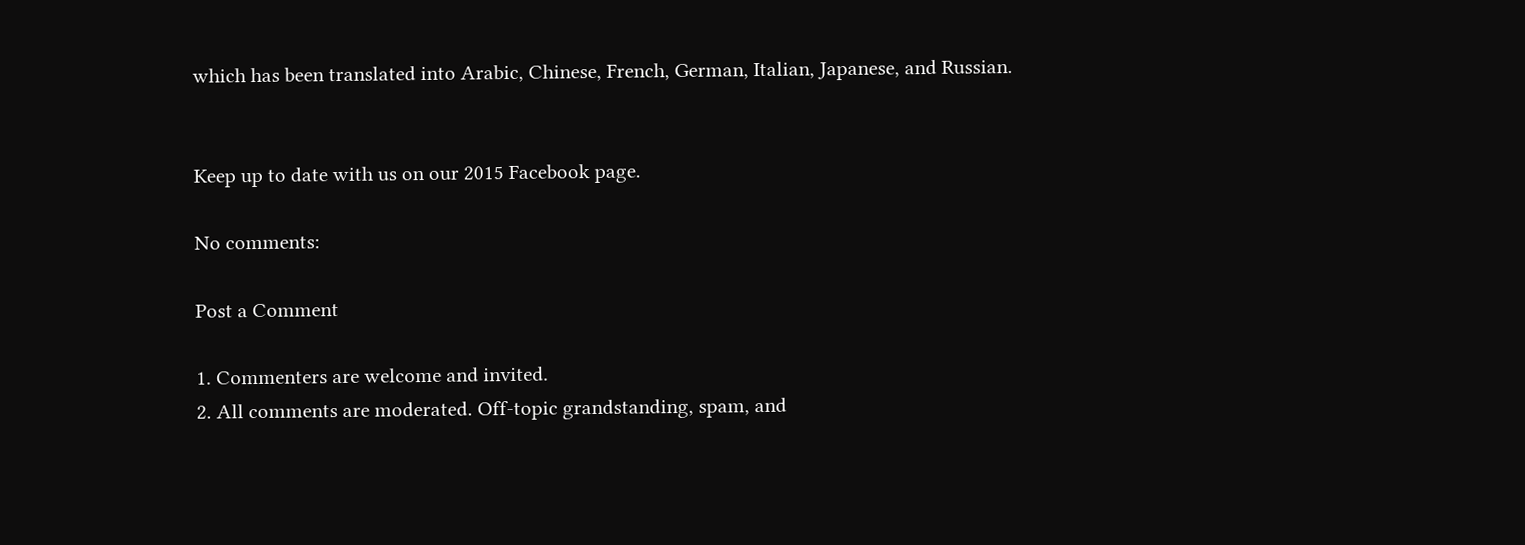which has been translated into Arabic, Chinese, French, German, Italian, Japanese, and Russian.


Keep up to date with us on our 2015 Facebook page.

No comments:

Post a Comment

1. Commenters are welcome and invited.
2. All comments are moderated. Off-topic grandstanding, spam, and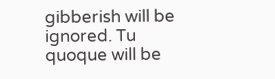gibberish will be ignored. Tu quoque will be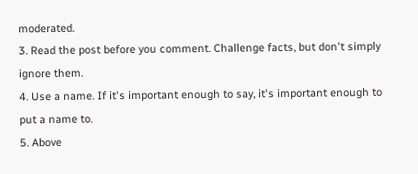moderated.
3. Read the post before you comment. Challenge facts, but don't simply ignore them.
4. Use a name. If it's important enough to say, it's important enough to put a name to.
5. Above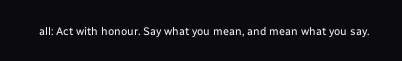all: Act with honour. Say what you mean, and mean what you say.